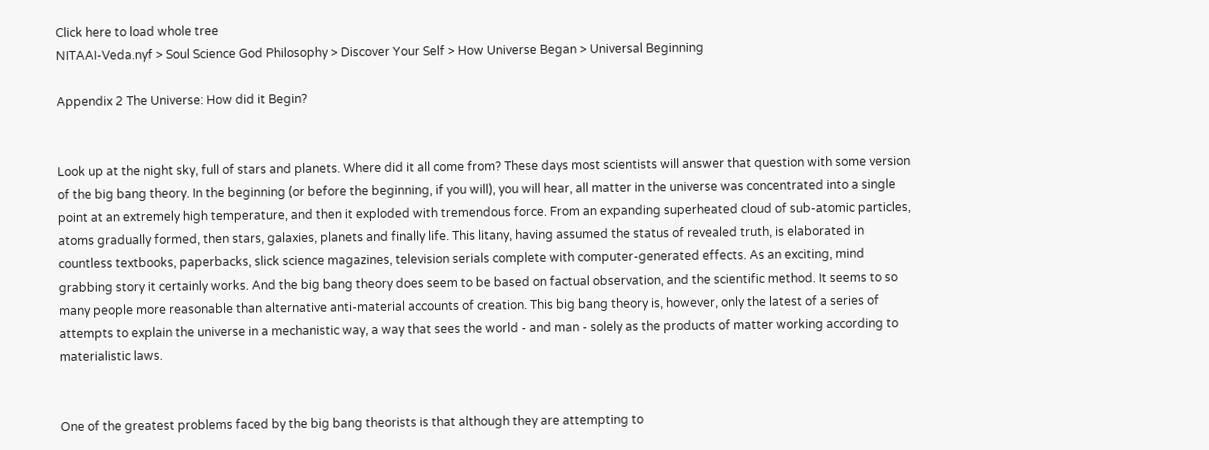Click here to load whole tree
NITAAI-Veda.nyf > Soul Science God Philosophy > Discover Your Self > How Universe Began > Universal Beginning

Appendix 2 The Universe: How did it Begin?


Look up at the night sky, full of stars and planets. Where did it all come from? These days most scientists will answer that question with some version of the big bang theory. In the beginning (or before the beginning, if you will), you will hear, all matter in the universe was concentrated into a single point at an extremely high temperature, and then it exploded with tremendous force. From an expanding superheated cloud of sub-atomic particles, atoms gradually formed, then stars, galaxies, planets and finally life. This litany, having assumed the status of revealed truth, is elaborated in countless textbooks, paperbacks, slick science magazines, television serials complete with computer-generated effects. As an exciting, mind grabbing story it certainly works. And the big bang theory does seem to be based on factual observation, and the scientific method. It seems to so many people more reasonable than alternative anti-material accounts of creation. This big bang theory is, however, only the latest of a series of attempts to explain the universe in a mechanistic way, a way that sees the world - and man - solely as the products of matter working according to materialistic laws.


One of the greatest problems faced by the big bang theorists is that although they are attempting to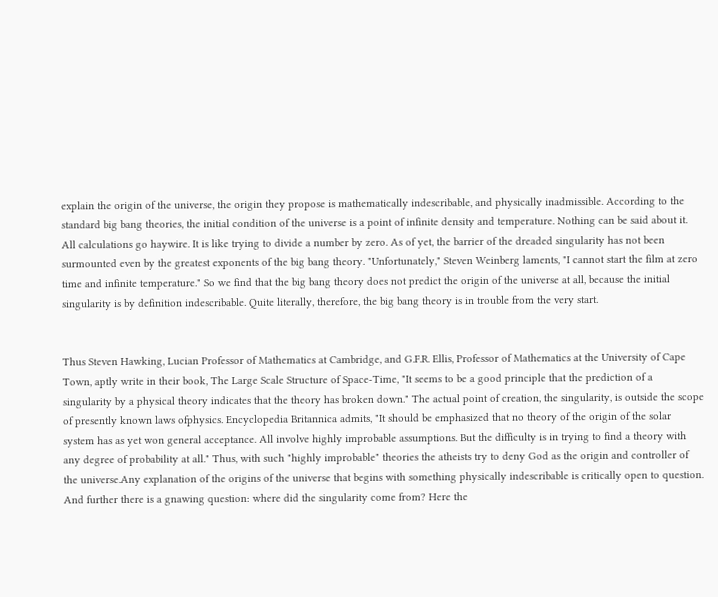explain the origin of the universe, the origin they propose is mathematically indescribable, and physically inadmissible. According to the standard big bang theories, the initial condition of the universe is a point of infinite density and temperature. Nothing can be said about it. All calculations go haywire. It is like trying to divide a number by zero. As of yet, the barrier of the dreaded singularity has not been surmounted even by the greatest exponents of the big bang theory. "Unfortunately," Steven Weinberg laments, "I cannot start the film at zero time and infinite temperature." So we find that the big bang theory does not predict the origin of the universe at all, because the initial singularity is by definition indescribable. Quite literally, therefore, the big bang theory is in trouble from the very start.


Thus Steven Hawking, Lucian Professor of Mathematics at Cambridge, and G.F.R. Ellis, Professor of Mathematics at the University of Cape Town, aptly write in their book, The Large Scale Structure of Space-Time, "It seems to be a good principle that the prediction of a singularity by a physical theory indicates that the theory has broken down." The actual point of creation, the singularity, is outside the scope of presently known laws ofphysics. Encyclopedia Britannica admits, "It should be emphasized that no theory of the origin of the solar system has as yet won general acceptance. All involve highly improbable assumptions. But the difficulty is in trying to find a theory with any degree of probability at all." Thus, with such "highly improbable" theories the atheists try to deny God as the origin and controller of the universe.Any explanation of the origins of the universe that begins with something physically indescribable is critically open to question. And further there is a gnawing question: where did the singularity come from? Here the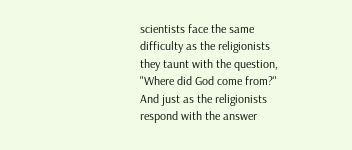scientists face the same difficulty as the religionists they taunt with the question, "Where did God come from?" And just as the religionists respond with the answer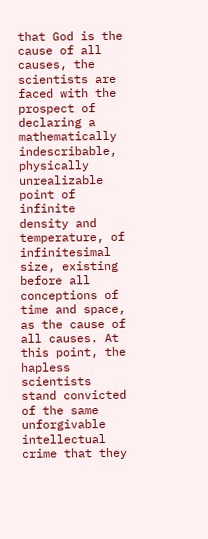that God is the cause of all causes, the scientists are faced with the prospect of declaring a mathematically indescribable, physically unrealizable point of infinite density and temperature, of infinitesimal size, existing before all conceptions of time and space, as the cause of all causes. At this point, the hapless scientists stand convicted of the same unforgivable intellectual crime that they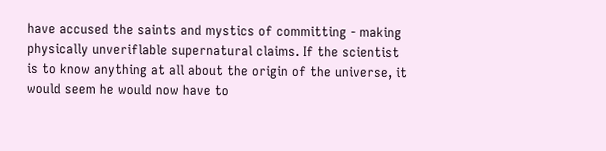have accused the saints and mystics of committing - making physically unveriflable supernatural claims. If the scientist is to know anything at all about the origin of the universe, it would seem he would now have to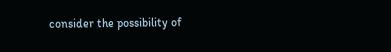consider the possibility of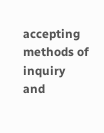accepting methods of inquiry and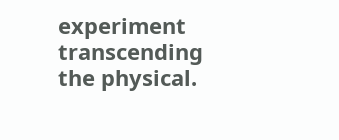experiment transcending the physical.